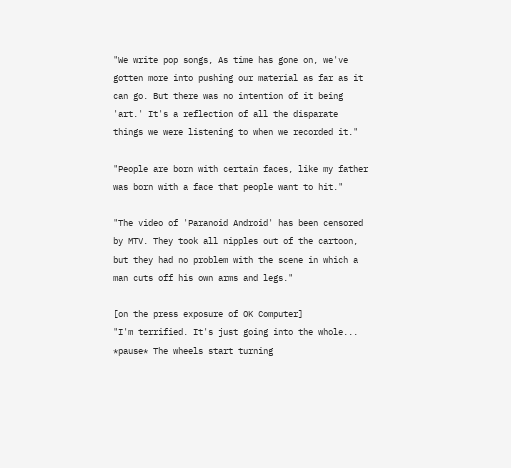"We write pop songs, As time has gone on, we've gotten more into pushing our material as far as it can go. But there was no intention of it being 'art.' It's a reflection of all the disparate things we were listening to when we recorded it."

"People are born with certain faces, like my father was born with a face that people want to hit."

"The video of 'Paranoid Android' has been censored by MTV. They took all nipples out of the cartoon, but they had no problem with the scene in which a man cuts off his own arms and legs."

[on the press exposure of OK Computer]
"I'm terrified. It's just going into the whole... *pause* The wheels start turning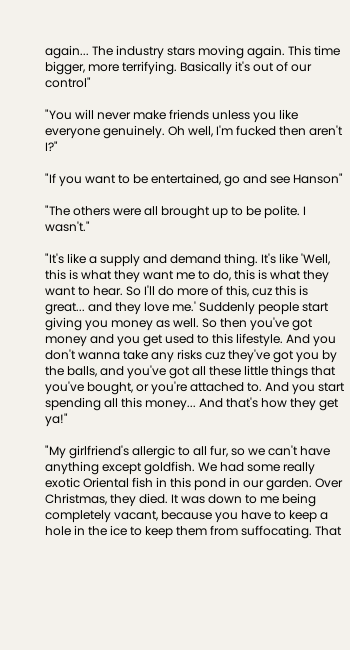again... The industry stars moving again. This time bigger, more terrifying. Basically it's out of our control"

"You will never make friends unless you like everyone genuinely. Oh well, I'm fucked then aren't I?"

"If you want to be entertained, go and see Hanson"

"The others were all brought up to be polite. I wasn't."

"It's like a supply and demand thing. It's like 'Well, this is what they want me to do, this is what they want to hear. So I'll do more of this, cuz this is great... and they love me.' Suddenly people start giving you money as well. So then you've got money and you get used to this lifestyle. And you don't wanna take any risks cuz they've got you by the balls, and you've got all these little things that you've bought, or you're attached to. And you start spending all this money... And that's how they get ya!"

"My girlfriend's allergic to all fur, so we can't have anything except goldfish. We had some really exotic Oriental fish in this pond in our garden. Over Christmas, they died. It was down to me being completely vacant, because you have to keep a hole in the ice to keep them from suffocating. That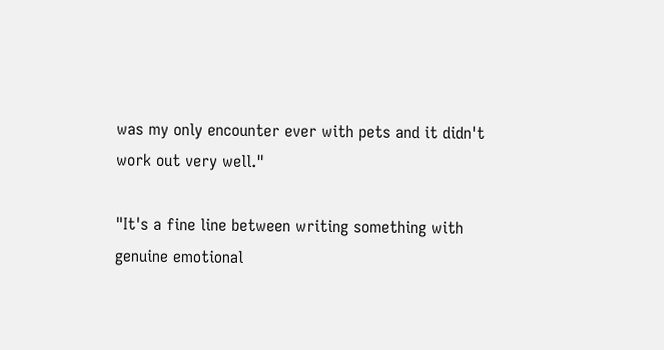was my only encounter ever with pets and it didn't work out very well."

"It's a fine line between writing something with genuine emotional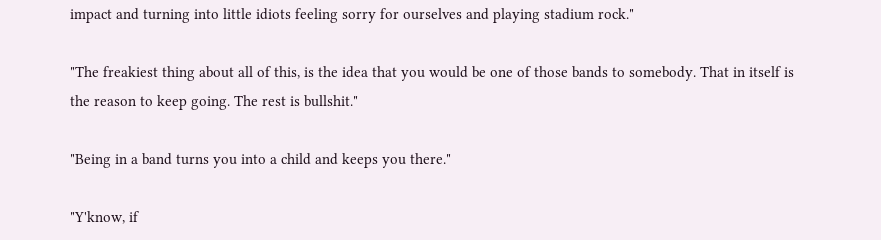impact and turning into little idiots feeling sorry for ourselves and playing stadium rock."

"The freakiest thing about all of this, is the idea that you would be one of those bands to somebody. That in itself is the reason to keep going. The rest is bullshit."

"Being in a band turns you into a child and keeps you there."

"Y'know, if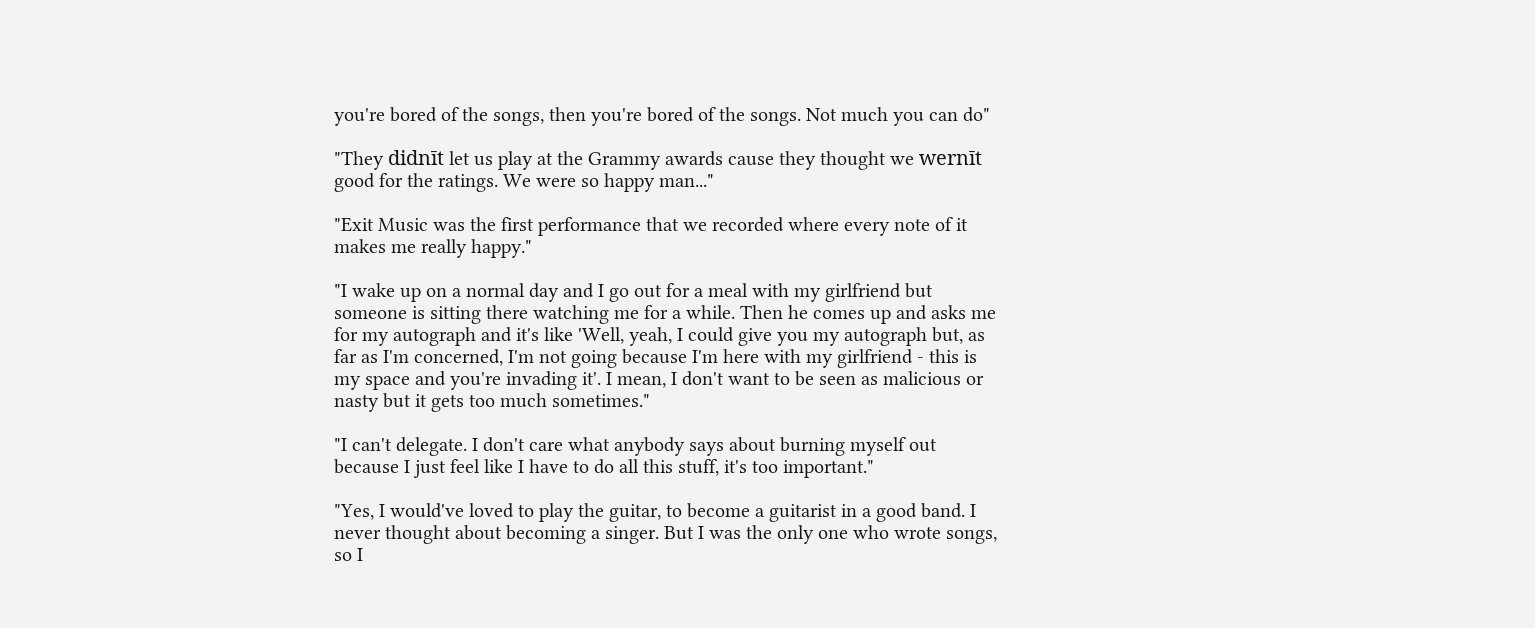you're bored of the songs, then you're bored of the songs. Not much you can do"

"They didnīt let us play at the Grammy awards cause they thought we wernīt good for the ratings. We were so happy man..."

"Exit Music was the first performance that we recorded where every note of it makes me really happy."

"I wake up on a normal day and I go out for a meal with my girlfriend but someone is sitting there watching me for a while. Then he comes up and asks me for my autograph and it's like 'Well, yeah, I could give you my autograph but, as far as I'm concerned, I'm not going because I'm here with my girlfriend - this is my space and you're invading it'. I mean, I don't want to be seen as malicious or nasty but it gets too much sometimes."

"I can't delegate. I don't care what anybody says about burning myself out because I just feel like I have to do all this stuff, it's too important."

"Yes, I would've loved to play the guitar, to become a guitarist in a good band. I never thought about becoming a singer. But I was the only one who wrote songs, so I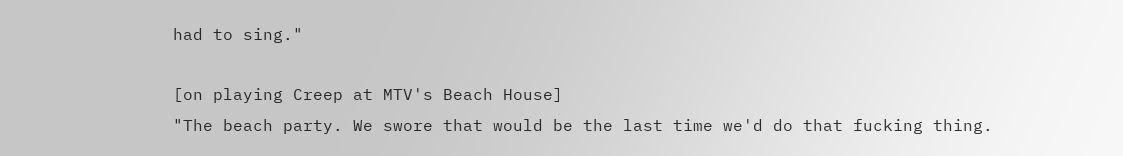had to sing."

[on playing Creep at MTV's Beach House]
"The beach party. We swore that would be the last time we'd do that fucking thing.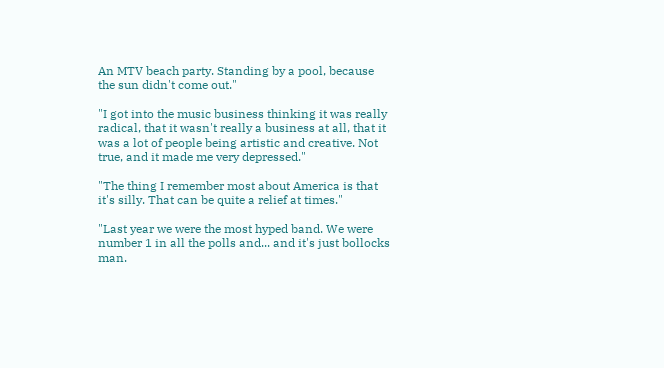An MTV beach party. Standing by a pool, because the sun didn't come out."

"I got into the music business thinking it was really radical, that it wasn't really a business at all, that it was a lot of people being artistic and creative. Not true, and it made me very depressed."

"The thing I remember most about America is that it's silly. That can be quite a relief at times."

"Last year we were the most hyped band. We were number 1 in all the polls and... and it's just bollocks man.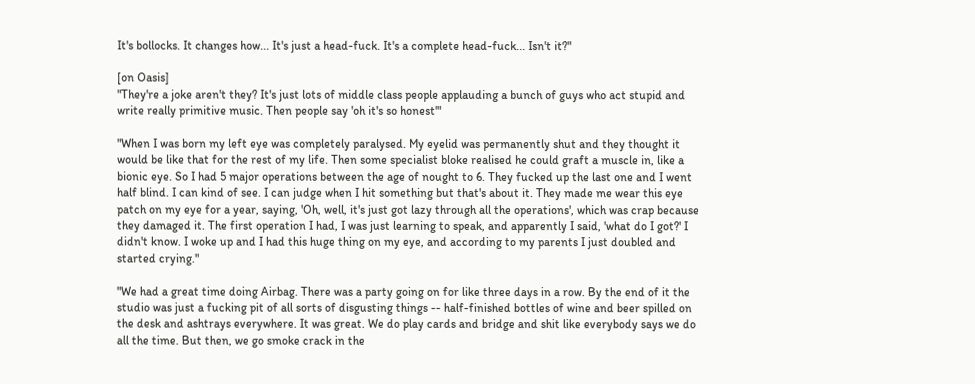It's bollocks. It changes how... It's just a head-fuck. It's a complete head-fuck... Isn't it?"

[on Oasis]
"They're a joke aren't they? It's just lots of middle class people applauding a bunch of guys who act stupid and write really primitive music. Then people say 'oh it's so honest'"

"When I was born my left eye was completely paralysed. My eyelid was permanently shut and they thought it would be like that for the rest of my life. Then some specialist bloke realised he could graft a muscle in, like a bionic eye. So I had 5 major operations between the age of nought to 6. They fucked up the last one and I went half blind. I can kind of see. I can judge when I hit something but that's about it. They made me wear this eye patch on my eye for a year, saying, 'Oh, well, it's just got lazy through all the operations', which was crap because they damaged it. The first operation I had, I was just learning to speak, and apparently I said, 'what do I got?' I didn't know. I woke up and I had this huge thing on my eye, and according to my parents I just doubled and started crying."

"We had a great time doing Airbag. There was a party going on for like three days in a row. By the end of it the studio was just a fucking pit of all sorts of disgusting things -- half-finished bottles of wine and beer spilled on the desk and ashtrays everywhere. It was great. We do play cards and bridge and shit like everybody says we do all the time. But then, we go smoke crack in the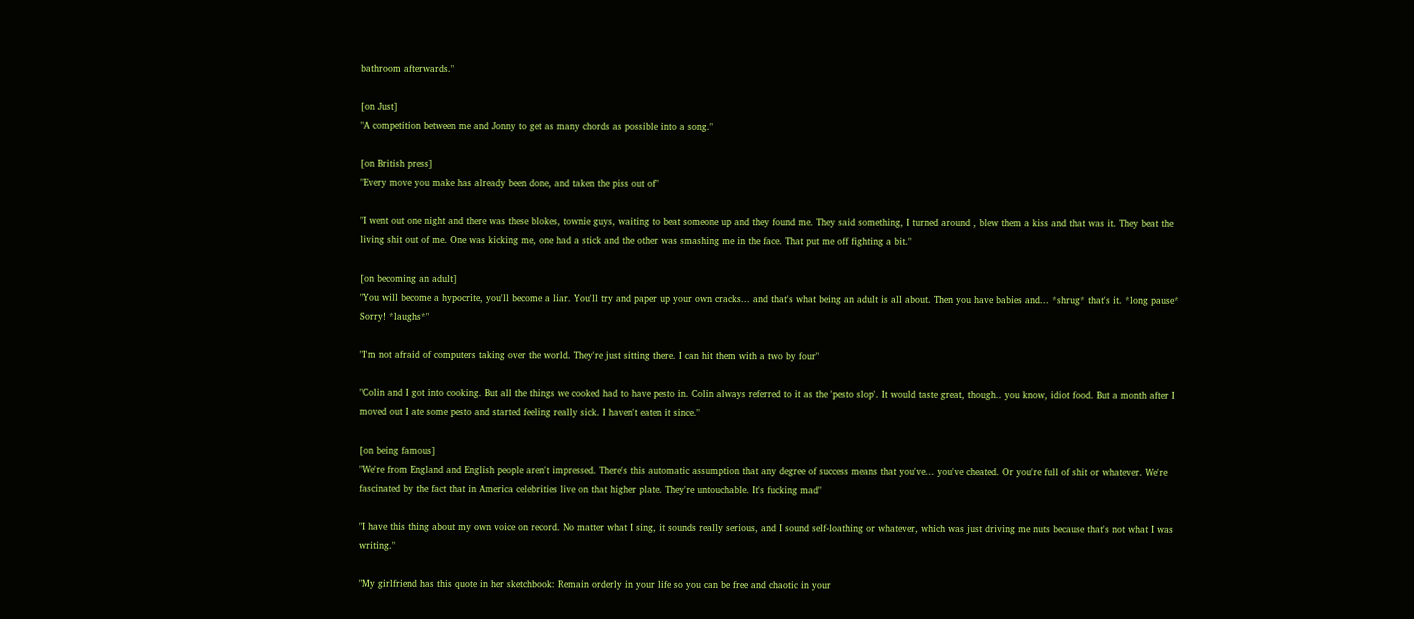bathroom afterwards."

[on Just]
"A competition between me and Jonny to get as many chords as possible into a song."

[on British press]
"Every move you make has already been done, and taken the piss out of"

"I went out one night and there was these blokes, townie guys, waiting to beat someone up and they found me. They said something, I turned around , blew them a kiss and that was it. They beat the living shit out of me. One was kicking me, one had a stick and the other was smashing me in the face. That put me off fighting a bit."

[on becoming an adult]
"You will become a hypocrite, you'll become a liar. You'll try and paper up your own cracks... and that's what being an adult is all about. Then you have babies and... *shrug* that's it. *long pause* Sorry! *laughs*"

"I'm not afraid of computers taking over the world. They're just sitting there. I can hit them with a two by four"

"Colin and I got into cooking. But all the things we cooked had to have pesto in. Colin always referred to it as the 'pesto slop'. It would taste great, though.. you know, idiot food. But a month after I moved out I ate some pesto and started feeling really sick. I haven't eaten it since."

[on being famous]
"We're from England and English people aren't impressed. There's this automatic assumption that any degree of success means that you've... you've cheated. Or you're full of shit or whatever. We're fascinated by the fact that in America celebrities live on that higher plate. They're untouchable. It's fucking mad"

"I have this thing about my own voice on record. No matter what I sing, it sounds really serious, and I sound self-loathing or whatever, which was just driving me nuts because that's not what I was writing."

"My girlfriend has this quote in her sketchbook: Remain orderly in your life so you can be free and chaotic in your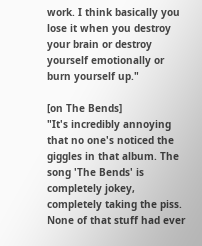work. I think basically you lose it when you destroy your brain or destroy yourself emotionally or burn yourself up."

[on The Bends]
"It's incredibly annoying that no one's noticed the giggles in that album. The song 'The Bends' is completely jokey, completely taking the piss. None of that stuff had ever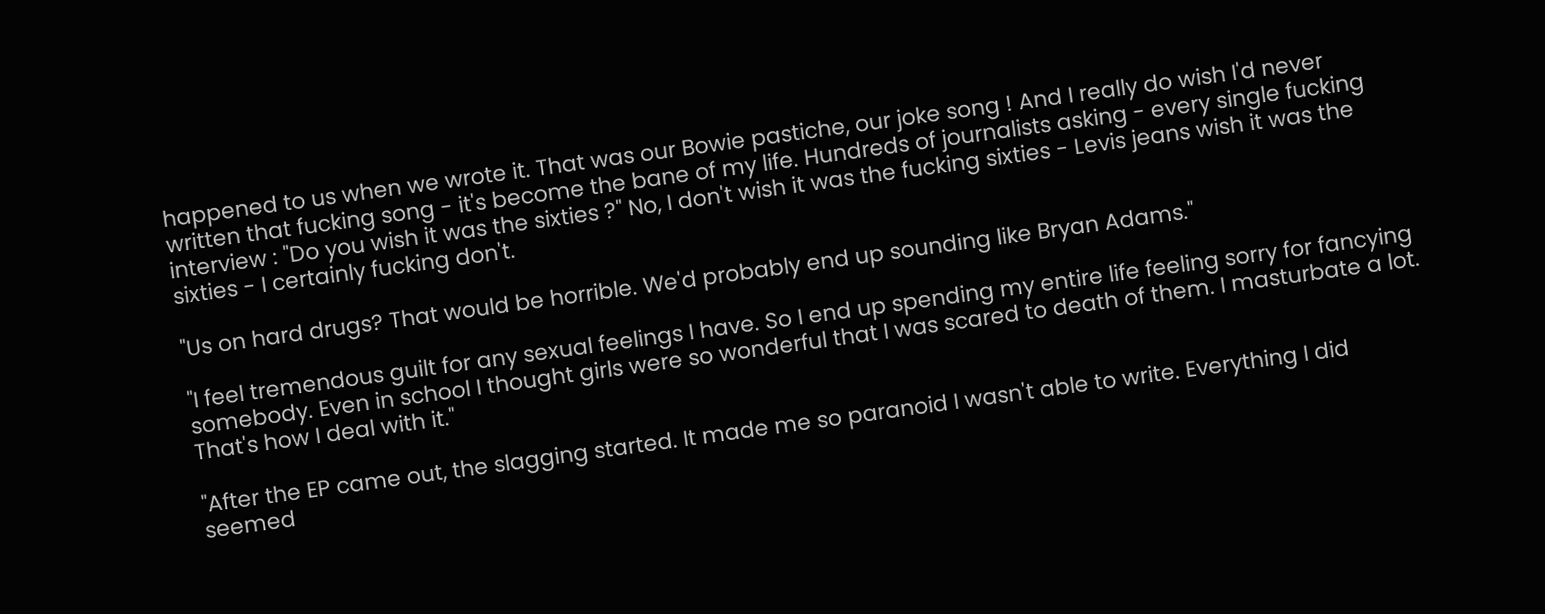happened to us when we wrote it. That was our Bowie pastiche, our joke song ! And I really do wish I'd never written that fucking song - it's become the bane of my life. Hundreds of journalists asking - every single fucking interview : "Do you wish it was the sixties ?" No, I don't wish it was the fucking sixties - Levis jeans wish it was the sixties - I certainly fucking don't.

"Us on hard drugs? That would be horrible. We'd probably end up sounding like Bryan Adams."

"I feel tremendous guilt for any sexual feelings I have. So I end up spending my entire life feeling sorry for fancying somebody. Even in school I thought girls were so wonderful that I was scared to death of them. I masturbate a lot. That's how I deal with it."

"After the EP came out, the slagging started. It made me so paranoid I wasn't able to write. Everything I did seemed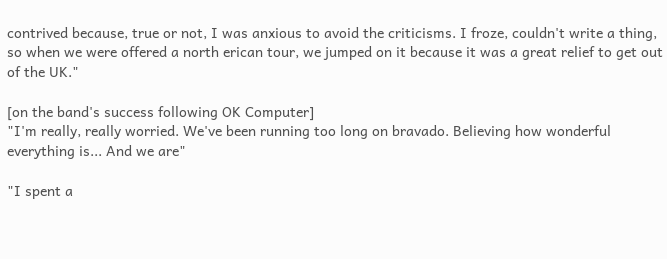contrived because, true or not, I was anxious to avoid the criticisms. I froze, couldn't write a thing, so when we were offered a north erican tour, we jumped on it because it was a great relief to get out of the UK."

[on the band's success following OK Computer]
"I'm really, really worried. We've been running too long on bravado. Believing how wonderful everything is... And we are"

"I spent a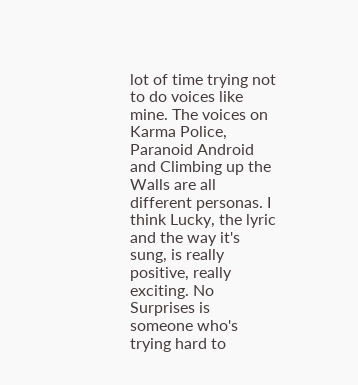lot of time trying not to do voices like mine. The voices on Karma Police, Paranoid Android and Climbing up the Walls are all different personas. I think Lucky, the lyric and the way it's sung, is really positive, really exciting. No Surprises is someone who's trying hard to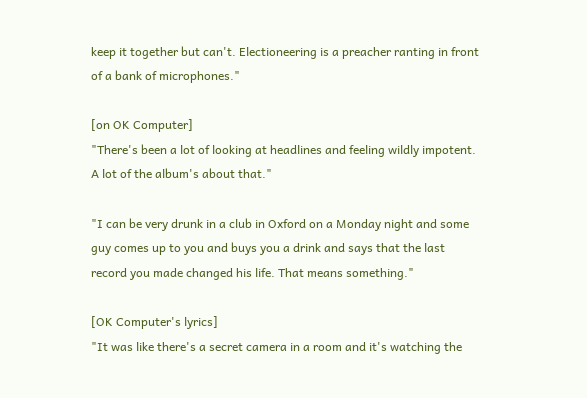keep it together but can't. Electioneering is a preacher ranting in front of a bank of microphones."

[on OK Computer]
"There's been a lot of looking at headlines and feeling wildly impotent. A lot of the album's about that."

"I can be very drunk in a club in Oxford on a Monday night and some guy comes up to you and buys you a drink and says that the last record you made changed his life. That means something."

[OK Computer's lyrics]
"It was like there's a secret camera in a room and it's watching the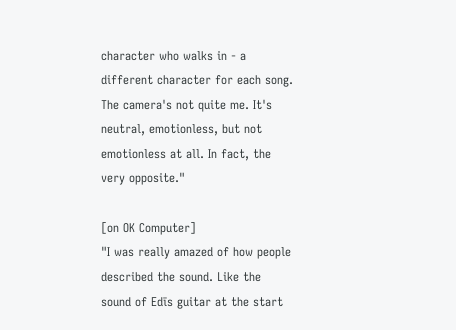character who walks in - a different character for each song. The camera's not quite me. It's neutral, emotionless, but not emotionless at all. In fact, the very opposite."

[on OK Computer]
"I was really amazed of how people described the sound. Like the sound of Edīs guitar at the start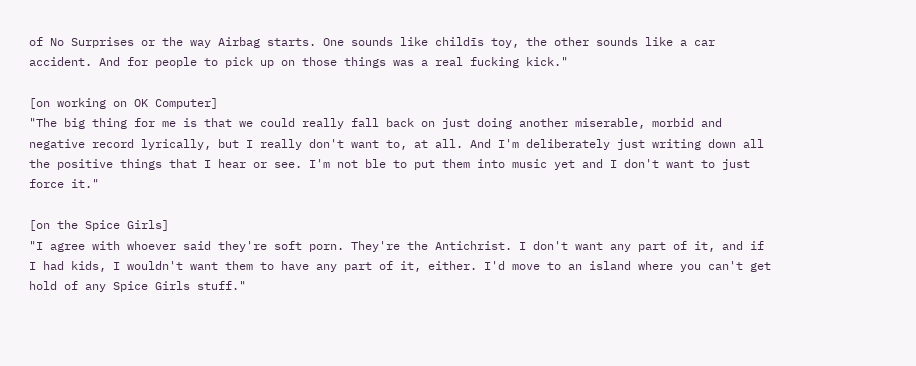of No Surprises or the way Airbag starts. One sounds like childīs toy, the other sounds like a car accident. And for people to pick up on those things was a real fucking kick."

[on working on OK Computer]
"The big thing for me is that we could really fall back on just doing another miserable, morbid and negative record lyrically, but I really don't want to, at all. And I'm deliberately just writing down all the positive things that I hear or see. I'm not ble to put them into music yet and I don't want to just force it."

[on the Spice Girls]
"I agree with whoever said they're soft porn. They're the Antichrist. I don't want any part of it, and if I had kids, I wouldn't want them to have any part of it, either. I'd move to an island where you can't get hold of any Spice Girls stuff."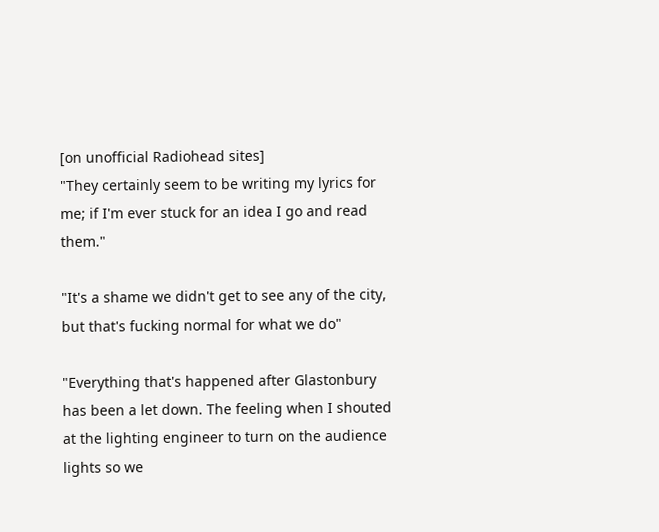[on unofficial Radiohead sites]
"They certainly seem to be writing my lyrics for me; if I'm ever stuck for an idea I go and read them."

"It's a shame we didn't get to see any of the city, but that's fucking normal for what we do"

"Everything that's happened after Glastonbury has been a let down. The feeling when I shouted at the lighting engineer to turn on the audience lights so we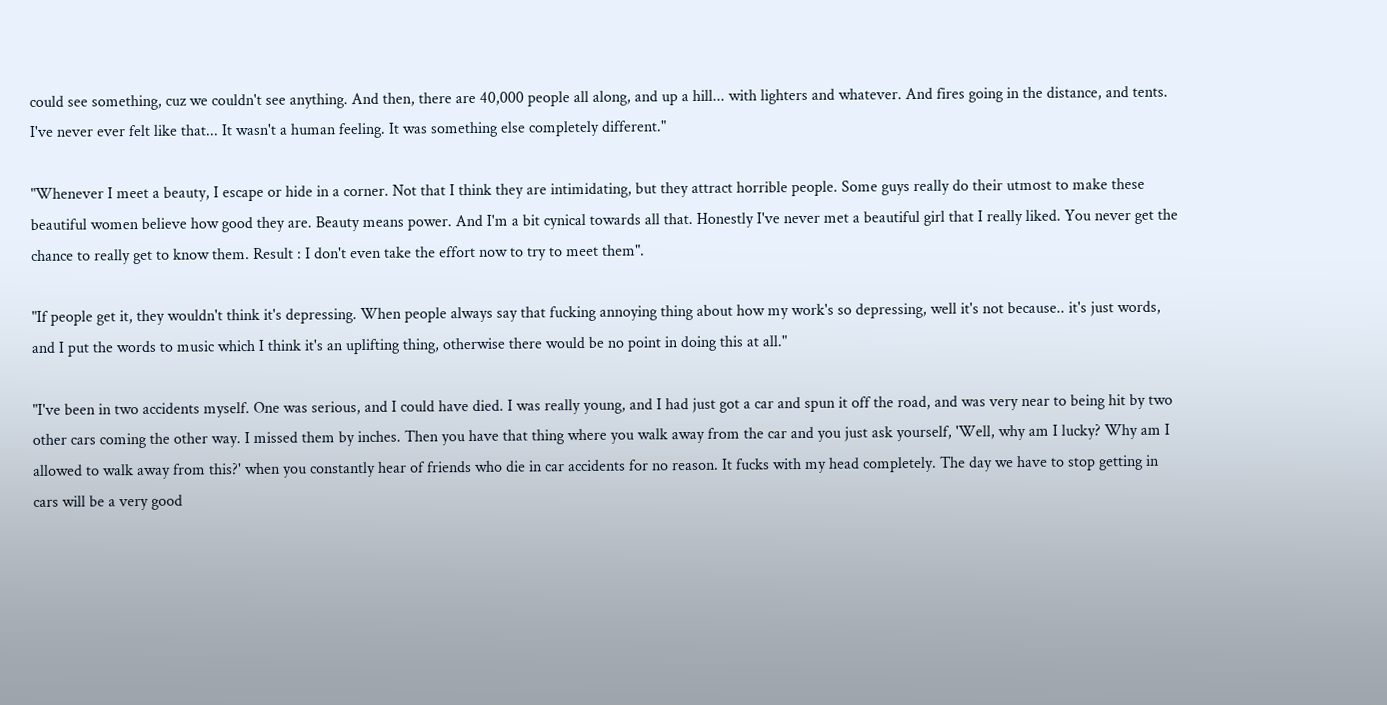could see something, cuz we couldn't see anything. And then, there are 40,000 people all along, and up a hill... with lighters and whatever. And fires going in the distance, and tents. I've never ever felt like that... It wasn't a human feeling. It was something else completely different."

"Whenever I meet a beauty, I escape or hide in a corner. Not that I think they are intimidating, but they attract horrible people. Some guys really do their utmost to make these beautiful women believe how good they are. Beauty means power. And I'm a bit cynical towards all that. Honestly I've never met a beautiful girl that I really liked. You never get the chance to really get to know them. Result : I don't even take the effort now to try to meet them".

"If people get it, they wouldn't think it's depressing. When people always say that fucking annoying thing about how my work's so depressing, well it's not because.. it's just words, and I put the words to music which I think it's an uplifting thing, otherwise there would be no point in doing this at all."

"I've been in two accidents myself. One was serious, and I could have died. I was really young, and I had just got a car and spun it off the road, and was very near to being hit by two other cars coming the other way. I missed them by inches. Then you have that thing where you walk away from the car and you just ask yourself, 'Well, why am I lucky? Why am I allowed to walk away from this?' when you constantly hear of friends who die in car accidents for no reason. It fucks with my head completely. The day we have to stop getting in cars will be a very good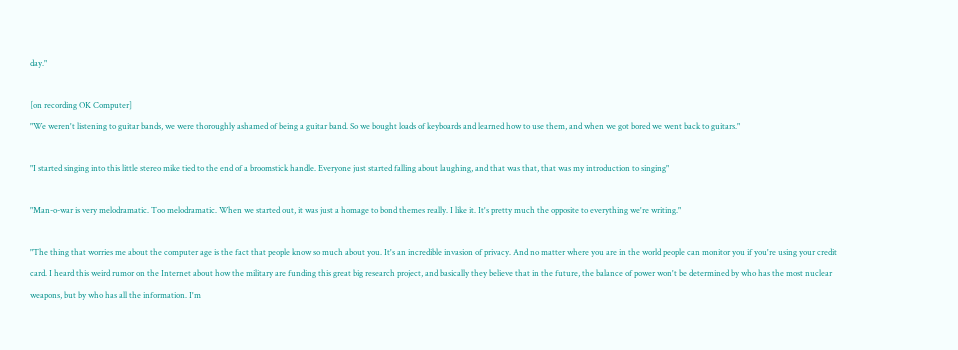day."

[on recording OK Computer]
"We weren't listening to guitar bands, we were thoroughly ashamed of being a guitar band. So we bought loads of keyboards and learned how to use them, and when we got bored we went back to guitars."

"I started singing into this little stereo mike tied to the end of a broomstick handle. Everyone just started falling about laughing, and that was that, that was my introduction to singing"

"Man-o-war is very melodramatic. Too melodramatic. When we started out, it was just a homage to bond themes really. I like it. It's pretty much the opposite to everything we're writing."

"The thing that worries me about the computer age is the fact that people know so much about you. It's an incredible invasion of privacy. And no matter where you are in the world people can monitor you if you're using your credit card. I heard this weird rumor on the Internet about how the military are funding this great big research project, and basically they believe that in the future, the balance of power won't be determined by who has the most nuclear weapons, but by who has all the information. I'm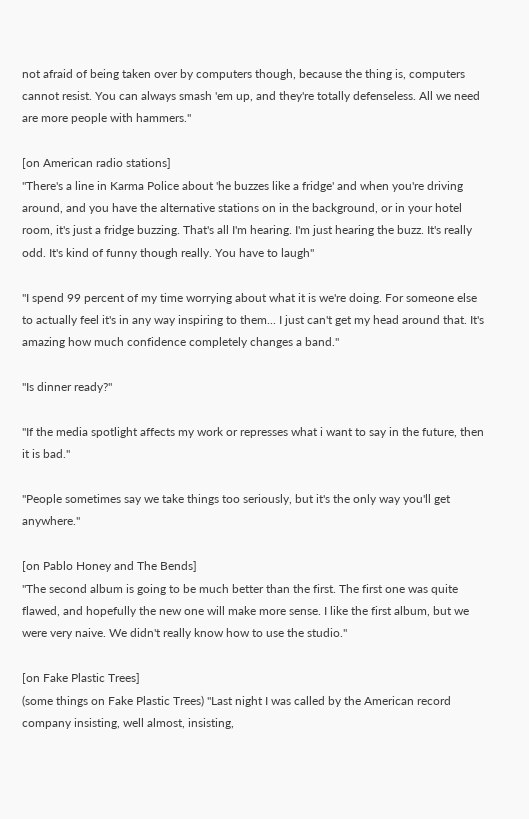not afraid of being taken over by computers though, because the thing is, computers cannot resist. You can always smash 'em up, and they're totally defenseless. All we need are more people with hammers."

[on American radio stations]
"There's a line in Karma Police about 'he buzzes like a fridge' and when you're driving around, and you have the alternative stations on in the background, or in your hotel room, it's just a fridge buzzing. That's all I'm hearing. I'm just hearing the buzz. It's really odd. It's kind of funny though really. You have to laugh"

"I spend 99 percent of my time worrying about what it is we're doing. For someone else to actually feel it's in any way inspiring to them... I just can't get my head around that. It's amazing how much confidence completely changes a band."

"Is dinner ready?"

"If the media spotlight affects my work or represses what i want to say in the future, then it is bad."

"People sometimes say we take things too seriously, but it's the only way you'll get anywhere."

[on Pablo Honey and The Bends]
"The second album is going to be much better than the first. The first one was quite flawed, and hopefully the new one will make more sense. I like the first album, but we were very naive. We didn't really know how to use the studio."

[on Fake Plastic Trees]
(some things on Fake Plastic Trees) "Last night I was called by the American record company insisting, well almost, insisting,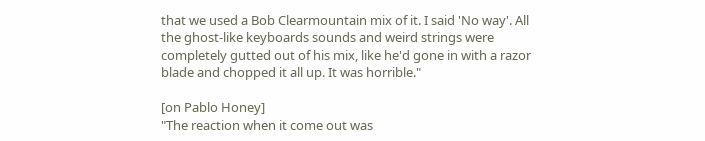that we used a Bob Clearmountain mix of it. I said 'No way'. All the ghost-like keyboards sounds and weird strings were completely gutted out of his mix, like he'd gone in with a razor blade and chopped it all up. It was horrible."

[on Pablo Honey]
"The reaction when it come out was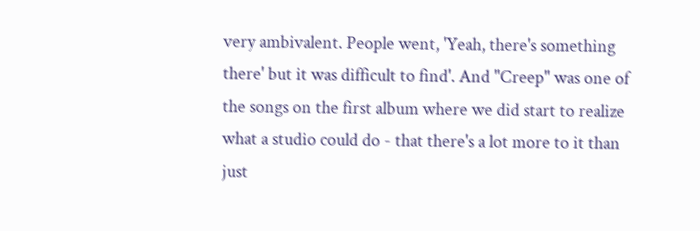very ambivalent. People went, 'Yeah, there's something there' but it was difficult to find'. And "Creep" was one of the songs on the first album where we did start to realize what a studio could do - that there's a lot more to it than just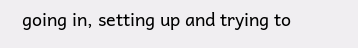going in, setting up and trying to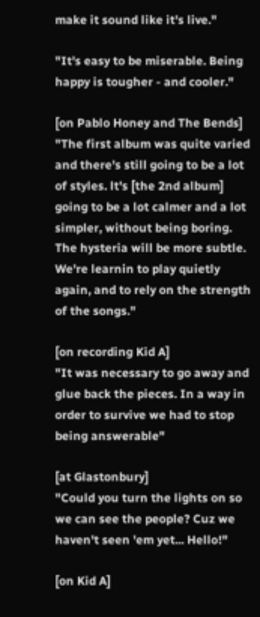make it sound like it's live."

"It's easy to be miserable. Being happy is tougher - and cooler."

[on Pablo Honey and The Bends]
"The first album was quite varied and there's still going to be a lot of styles. lt's [the 2nd album] going to be a lot calmer and a lot simpler, without being boring. The hysteria will be more subtle. We're learnin to play quietly again, and to rely on the strength of the songs."

[on recording Kid A]
"It was necessary to go away and glue back the pieces. In a way in order to survive we had to stop being answerable"

[at Glastonbury]
"Could you turn the lights on so we can see the people? Cuz we haven't seen 'em yet... Hello!"

[on Kid A]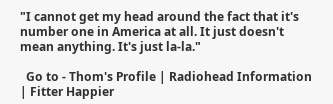"I cannot get my head around the fact that it's number one in America at all. It just doesn't mean anything. It's just la-la."

  Go to - Thom's Profile | Radiohead Information | Fitter Happier